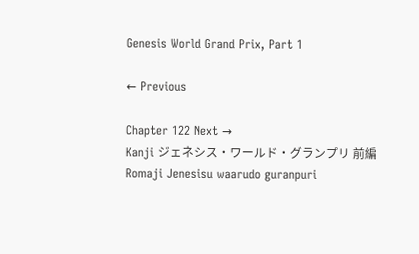Genesis World Grand Prix, Part 1

← Previous

Chapter 122 Next →
Kanji ジェネシス・ワールド・グランプリ 前編
Romaji Jenesisu waarudo guranpuri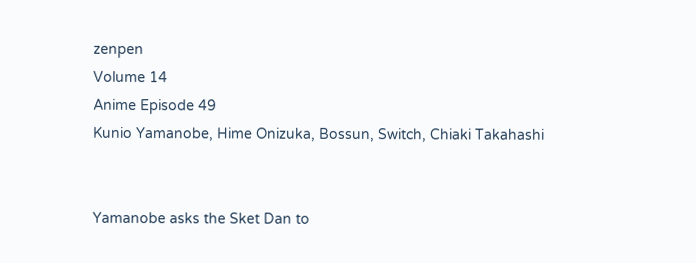zenpen
Volume 14
Anime Episode 49
Kunio Yamanobe, Hime Onizuka, Bossun, Switch, Chiaki Takahashi


Yamanobe asks the Sket Dan to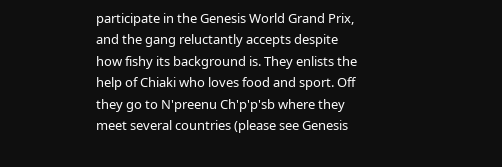participate in the Genesis World Grand Prix, and the gang reluctantly accepts despite how fishy its background is. They enlists the help of Chiaki who loves food and sport. Off they go to N'preenu Ch'p'p'sb where they meet several countries (please see Genesis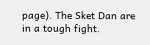page). The Sket Dan are in a tough fight.